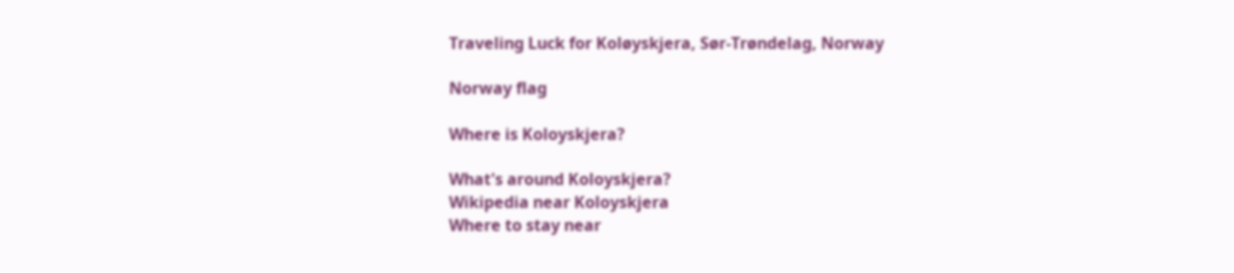Traveling Luck for Koløyskjera, Sør-Trøndelag, Norway

Norway flag

Where is Koloyskjera?

What's around Koloyskjera?
Wikipedia near Koloyskjera
Where to stay near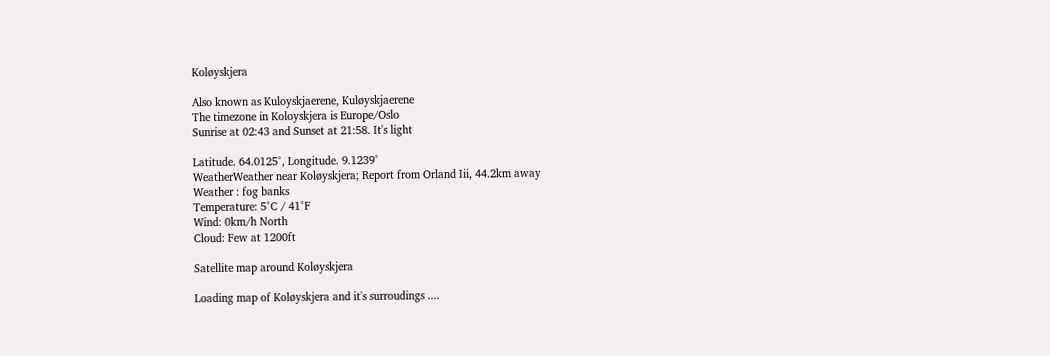Koløyskjera

Also known as Kuloyskjaerene, Kuløyskjaerene
The timezone in Koloyskjera is Europe/Oslo
Sunrise at 02:43 and Sunset at 21:58. It's light

Latitude. 64.0125°, Longitude. 9.1239°
WeatherWeather near Koløyskjera; Report from Orland Iii, 44.2km away
Weather : fog banks
Temperature: 5°C / 41°F
Wind: 0km/h North
Cloud: Few at 1200ft

Satellite map around Koløyskjera

Loading map of Koløyskjera and it's surroudings ....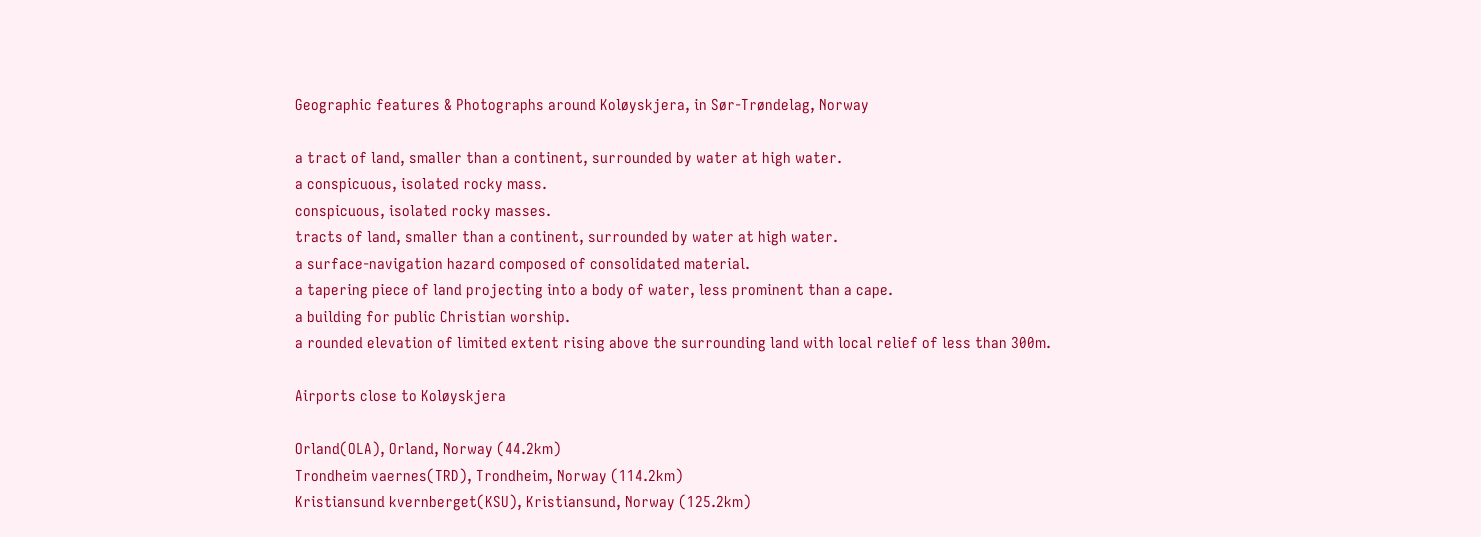Geographic features & Photographs around Koløyskjera, in Sør-Trøndelag, Norway

a tract of land, smaller than a continent, surrounded by water at high water.
a conspicuous, isolated rocky mass.
conspicuous, isolated rocky masses.
tracts of land, smaller than a continent, surrounded by water at high water.
a surface-navigation hazard composed of consolidated material.
a tapering piece of land projecting into a body of water, less prominent than a cape.
a building for public Christian worship.
a rounded elevation of limited extent rising above the surrounding land with local relief of less than 300m.

Airports close to Koløyskjera

Orland(OLA), Orland, Norway (44.2km)
Trondheim vaernes(TRD), Trondheim, Norway (114.2km)
Kristiansund kvernberget(KSU), Kristiansund, Norway (125.2km)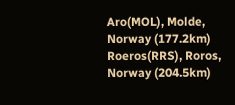Aro(MOL), Molde, Norway (177.2km)
Roeros(RRS), Roros, Norway (204.5km)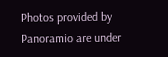Photos provided by Panoramio are under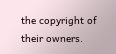the copyright of their owners.